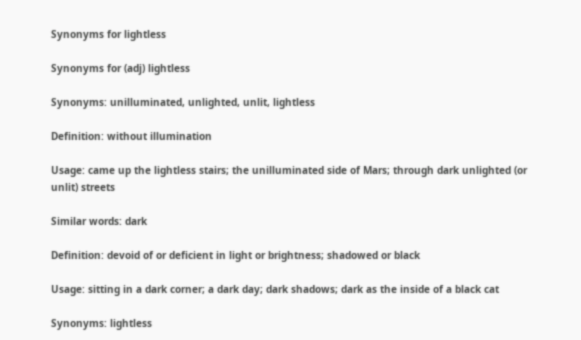Synonyms for lightless

Synonyms for (adj) lightless

Synonyms: unilluminated, unlighted, unlit, lightless

Definition: without illumination

Usage: came up the lightless stairs; the unilluminated side of Mars; through dark unlighted (or unlit) streets

Similar words: dark

Definition: devoid of or deficient in light or brightness; shadowed or black

Usage: sitting in a dark corner; a dark day; dark shadows; dark as the inside of a black cat

Synonyms: lightless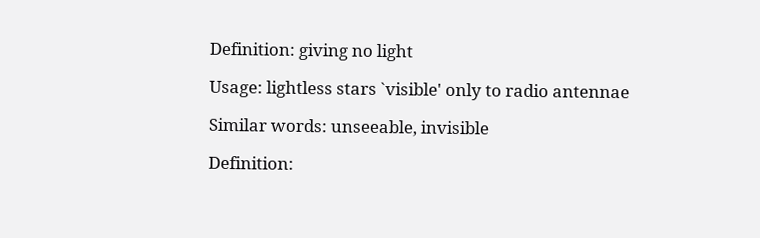Definition: giving no light

Usage: lightless stars `visible' only to radio antennae

Similar words: unseeable, invisible

Definition: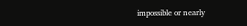impossible or nearly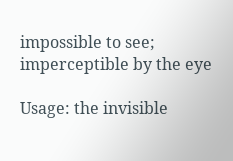impossible to see; imperceptible by the eye

Usage: the invisible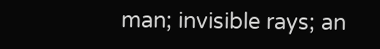man; invisible rays; an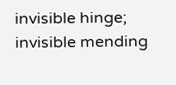invisible hinge; invisible mending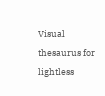Visual thesaurus for lightless